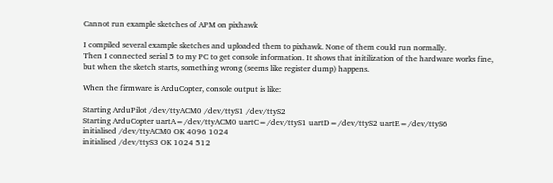Cannot run example sketches of APM on pixhawk

I compiled several example sketches and uploaded them to pixhawk. None of them could run normally.
Then I connected serial 5 to my PC to get console information. It shows that initilization of the hardware works fine, but when the sketch starts, something wrong (seems like register dump) happens.

When the firmware is ArduCopter, console output is like:

Starting ArduPilot /dev/ttyACM0 /dev/ttyS1 /dev/ttyS2
Starting ArduCopter uartA=/dev/ttyACM0 uartC=/dev/ttyS1 uartD=/dev/ttyS2 uartE=/dev/ttyS6
initialised /dev/ttyACM0 OK 4096 1024
initialised /dev/ttyS3 OK 1024 512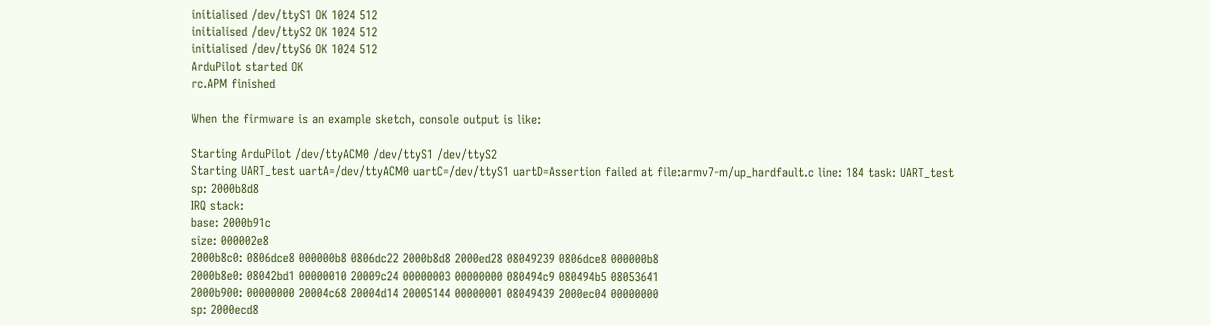initialised /dev/ttyS1 OK 1024 512
initialised /dev/ttyS2 OK 1024 512
initialised /dev/ttyS6 OK 1024 512
ArduPilot started OK
rc.APM finished

When the firmware is an example sketch, console output is like:

Starting ArduPilot /dev/ttyACM0 /dev/ttyS1 /dev/ttyS2
Starting UART_test uartA=/dev/ttyACM0 uartC=/dev/ttyS1 uartD=Assertion failed at file:armv7-m/up_hardfault.c line: 184 task: UART_test
sp: 2000b8d8
IRQ stack:
base: 2000b91c
size: 000002e8
2000b8c0: 0806dce8 000000b8 0806dc22 2000b8d8 2000ed28 08049239 0806dce8 000000b8
2000b8e0: 08042bd1 00000010 20009c24 00000003 00000000 080494c9 080494b5 08053641
2000b900: 00000000 20004c68 20004d14 20005144 00000001 08049439 2000ec04 00000000
sp: 2000ecd8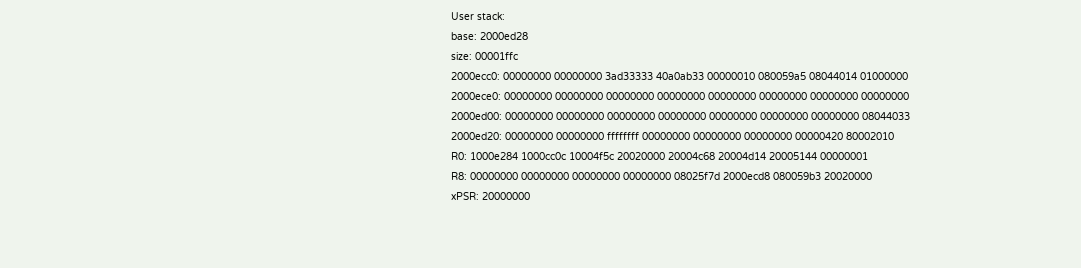User stack:
base: 2000ed28
size: 00001ffc
2000ecc0: 00000000 00000000 3ad33333 40a0ab33 00000010 080059a5 08044014 01000000
2000ece0: 00000000 00000000 00000000 00000000 00000000 00000000 00000000 00000000
2000ed00: 00000000 00000000 00000000 00000000 00000000 00000000 00000000 08044033
2000ed20: 00000000 00000000 ffffffff 00000000 00000000 00000000 00000420 80002010
R0: 1000e284 1000cc0c 10004f5c 20020000 20004c68 20004d14 20005144 00000001
R8: 00000000 00000000 00000000 00000000 08025f7d 2000ecd8 080059b3 20020000
xPSR: 20000000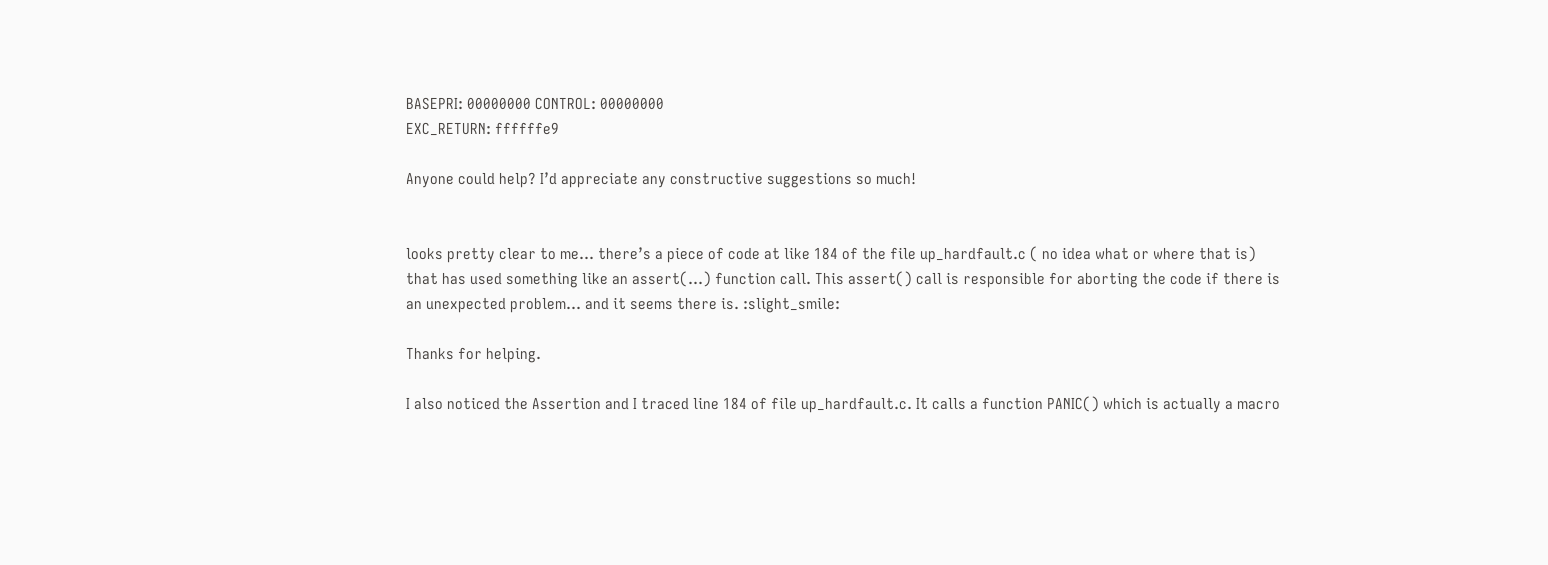BASEPRI: 00000000 CONTROL: 00000000
EXC_RETURN: ffffffe9

Anyone could help? I’d appreciate any constructive suggestions so much!


looks pretty clear to me… there’s a piece of code at like 184 of the file up_hardfault.c ( no idea what or where that is) that has used something like an assert(…) function call. This assert() call is responsible for aborting the code if there is an unexpected problem… and it seems there is. :slight_smile:

Thanks for helping.

I also noticed the Assertion and I traced line 184 of file up_hardfault.c. It calls a function PANIC() which is actually a macro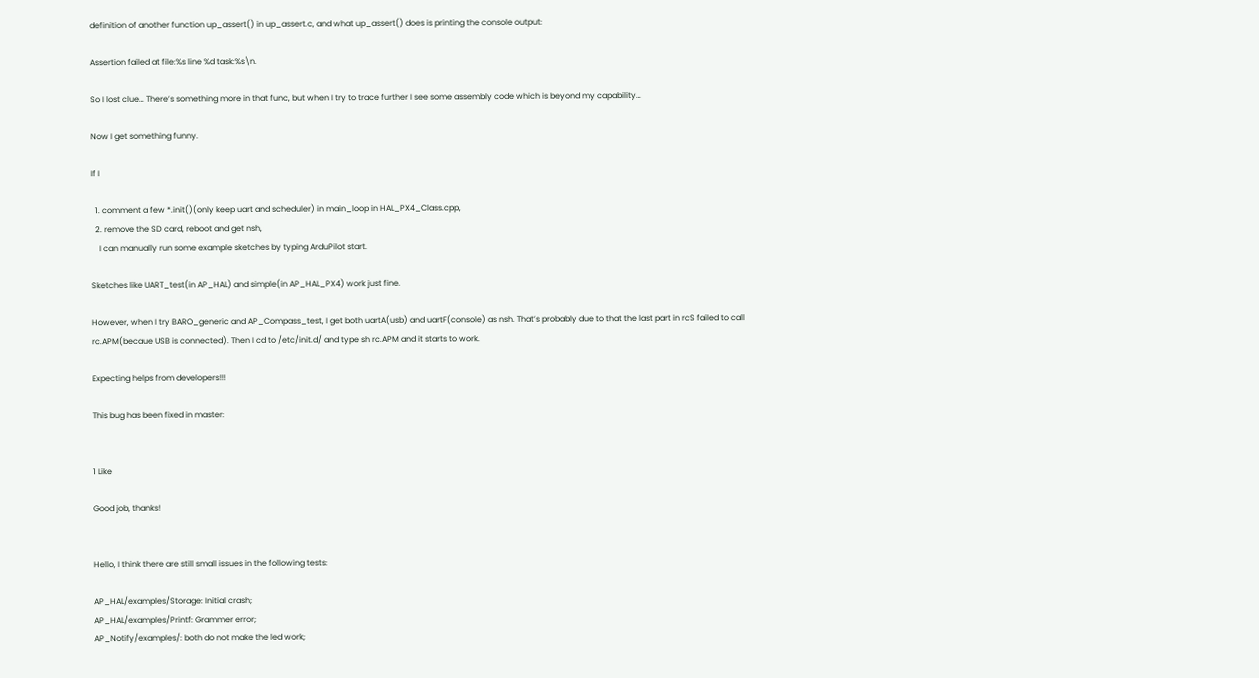definition of another function up_assert() in up_assert.c, and what up_assert() does is printing the console output:

Assertion failed at file:%s line %d task:%s\n.

So I lost clue… There’s something more in that func, but when I try to trace further I see some assembly code which is beyond my capability…

Now I get something funny.

If I

  1. comment a few *.init()(only keep uart and scheduler) in main_loop in HAL_PX4_Class.cpp,
  2. remove the SD card, reboot and get nsh,
    I can manually run some example sketches by typing ArduPilot start.

Sketches like UART_test(in AP_HAL) and simple(in AP_HAL_PX4) work just fine.

However, when I try BARO_generic and AP_Compass_test, I get both uartA(usb) and uartF(console) as nsh. That’s probably due to that the last part in rcS failed to call rc.APM(becaue USB is connected). Then I cd to /etc/init.d/ and type sh rc.APM and it starts to work.

Expecting helps from developers!!!

This bug has been fixed in master:


1 Like

Good job, thanks!


Hello, I think there are still small issues in the following tests:

AP_HAL/examples/Storage: Initial crash;
AP_HAL/examples/Printf: Grammer error;
AP_Notify/examples/: both do not make the led work;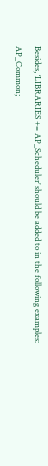Besides, ‘LIBRARIES += AP_Scheduler’ should be added to in the following examples:
AP_Common;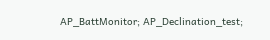AP_BattMonitor; AP_Declination_test;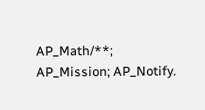AP_Math/**; AP_Mission; AP_Notify.